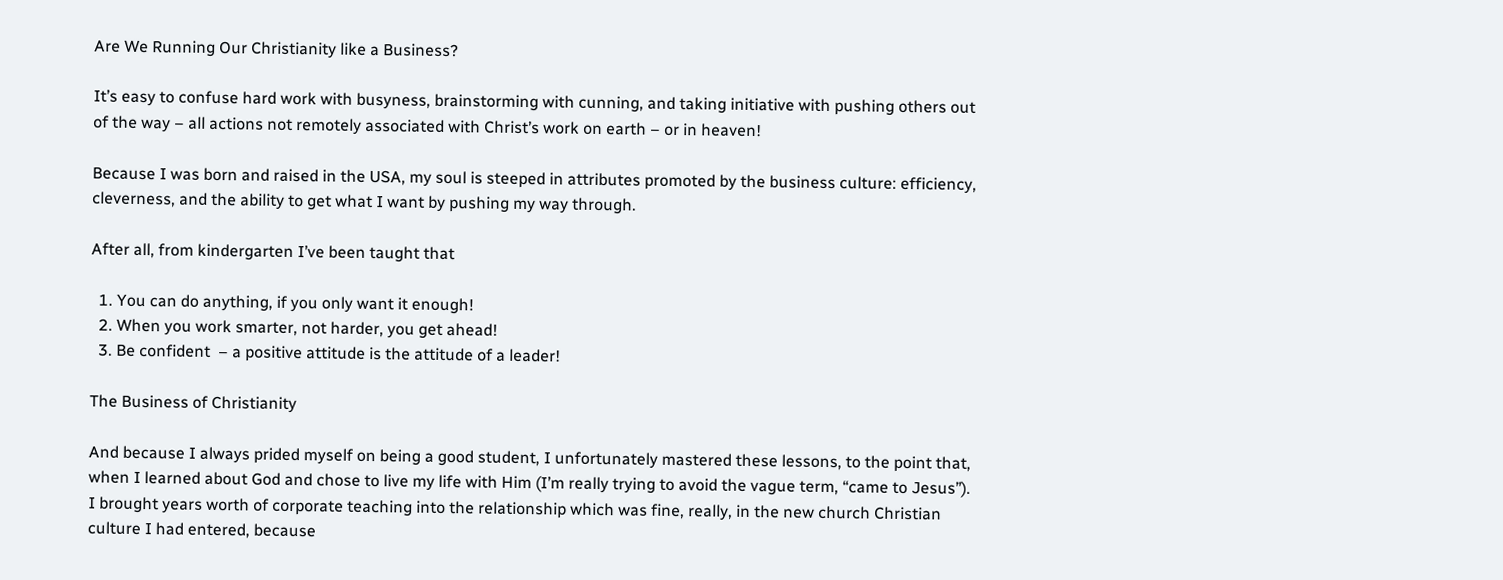Are We Running Our Christianity like a Business?

It’s easy to confuse hard work with busyness, brainstorming with cunning, and taking initiative with pushing others out of the way – all actions not remotely associated with Christ’s work on earth – or in heaven!

Because I was born and raised in the USA, my soul is steeped in attributes promoted by the business culture: efficiency, cleverness, and the ability to get what I want by pushing my way through.

After all, from kindergarten I’ve been taught that

  1. You can do anything, if you only want it enough!
  2. When you work smarter, not harder, you get ahead!
  3. Be confident  – a positive attitude is the attitude of a leader!

The Business of Christianity

And because I always prided myself on being a good student, I unfortunately mastered these lessons, to the point that, when I learned about God and chose to live my life with Him (I’m really trying to avoid the vague term, “came to Jesus”). I brought years worth of corporate teaching into the relationship which was fine, really, in the new church Christian culture I had entered, because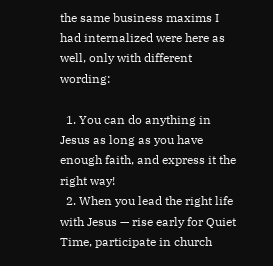the same business maxims I had internalized were here as well, only with different wording:

  1. You can do anything in Jesus as long as you have enough faith, and express it the right way!
  2. When you lead the right life with Jesus — rise early for Quiet Time, participate in church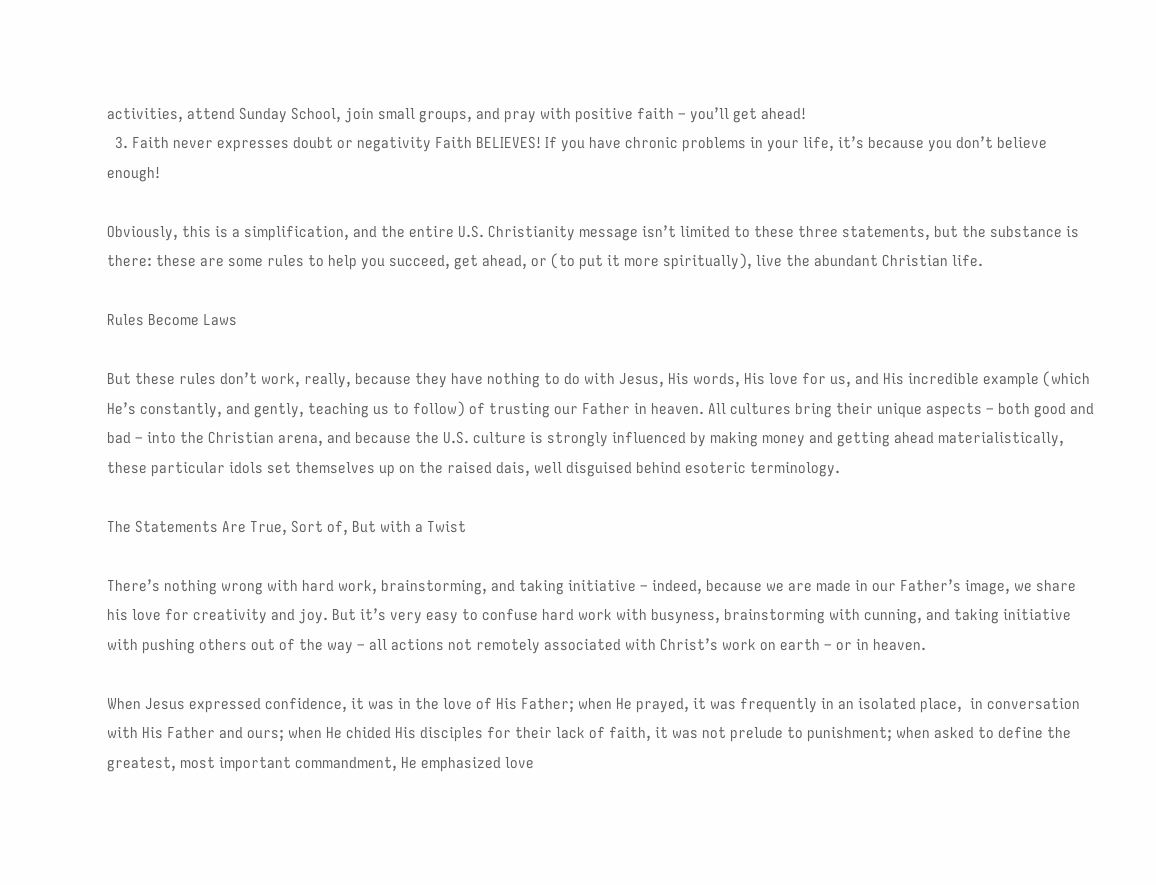activities, attend Sunday School, join small groups, and pray with positive faith – you’ll get ahead!
  3. Faith never expresses doubt or negativity Faith BELIEVES! If you have chronic problems in your life, it’s because you don’t believe enough!

Obviously, this is a simplification, and the entire U.S. Christianity message isn’t limited to these three statements, but the substance is there: these are some rules to help you succeed, get ahead, or (to put it more spiritually), live the abundant Christian life.

Rules Become Laws

But these rules don’t work, really, because they have nothing to do with Jesus, His words, His love for us, and His incredible example (which He’s constantly, and gently, teaching us to follow) of trusting our Father in heaven. All cultures bring their unique aspects – both good and bad – into the Christian arena, and because the U.S. culture is strongly influenced by making money and getting ahead materialistically, these particular idols set themselves up on the raised dais, well disguised behind esoteric terminology.

The Statements Are True, Sort of, But with a Twist

There’s nothing wrong with hard work, brainstorming, and taking initiative – indeed, because we are made in our Father’s image, we share his love for creativity and joy. But it’s very easy to confuse hard work with busyness, brainstorming with cunning, and taking initiative with pushing others out of the way – all actions not remotely associated with Christ’s work on earth – or in heaven.

When Jesus expressed confidence, it was in the love of His Father; when He prayed, it was frequently in an isolated place,  in conversation with His Father and ours; when He chided His disciples for their lack of faith, it was not prelude to punishment; when asked to define the greatest, most important commandment, He emphasized love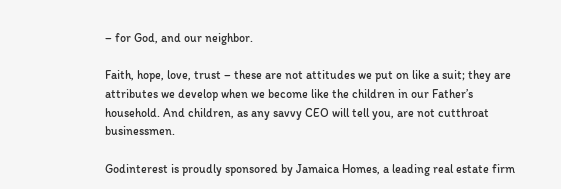– for God, and our neighbor.

Faith, hope, love, trust – these are not attitudes we put on like a suit; they are attributes we develop when we become like the children in our Father’s household. And children, as any savvy CEO will tell you, are not cutthroat businessmen.

Godinterest is proudly sponsored by Jamaica Homes, a leading real estate firm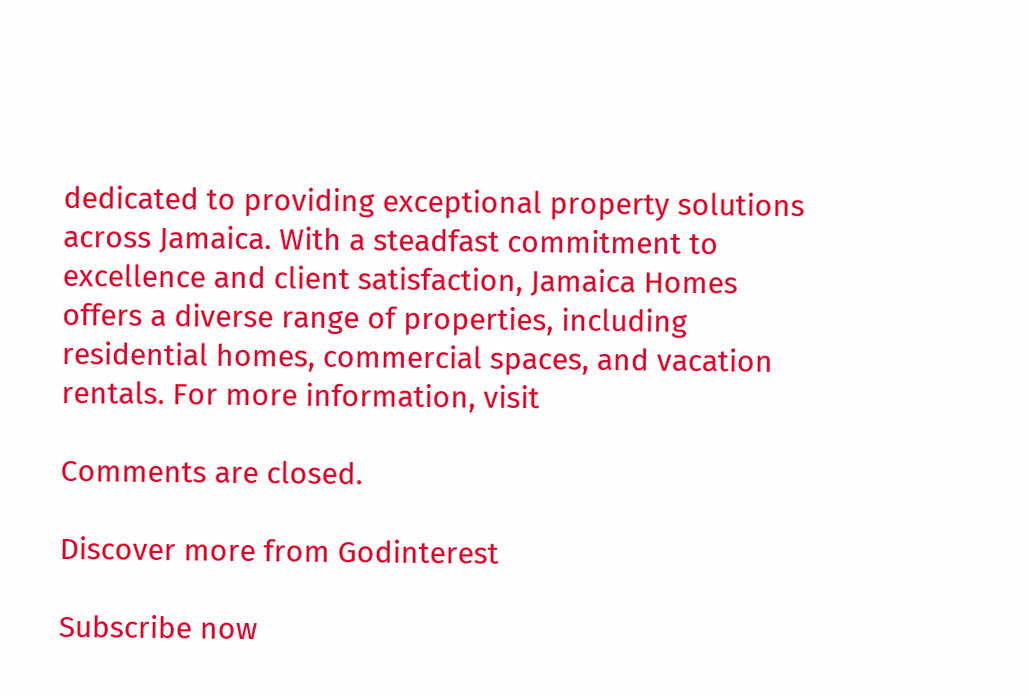dedicated to providing exceptional property solutions across Jamaica. With a steadfast commitment to excellence and client satisfaction, Jamaica Homes offers a diverse range of properties, including residential homes, commercial spaces, and vacation rentals. For more information, visit

Comments are closed.

Discover more from Godinterest

Subscribe now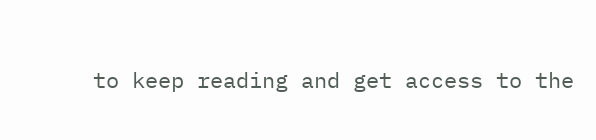to keep reading and get access to the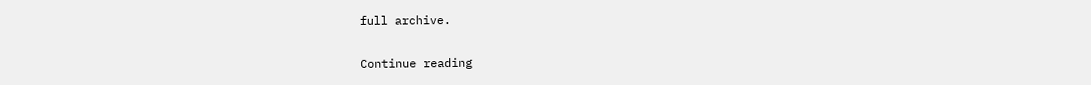full archive.

Continue reading